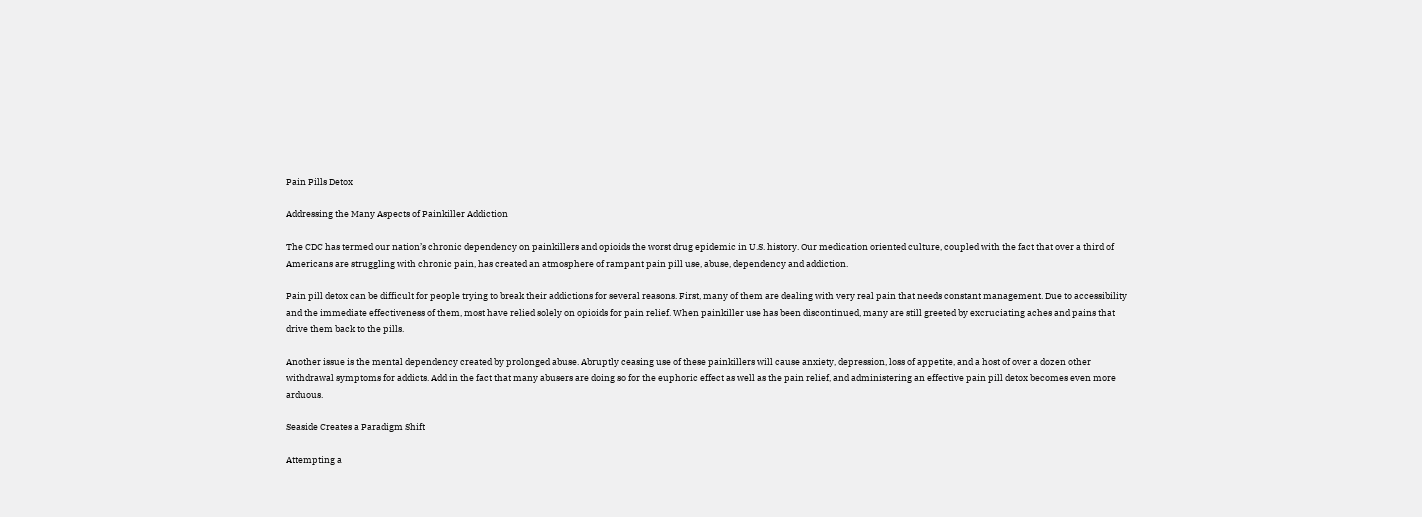Pain Pills Detox

Addressing the Many Aspects of Painkiller Addiction

The CDC has termed our nation’s chronic dependency on painkillers and opioids the worst drug epidemic in U.S. history. Our medication oriented culture, coupled with the fact that over a third of Americans are struggling with chronic pain, has created an atmosphere of rampant pain pill use, abuse, dependency and addiction.

Pain pill detox can be difficult for people trying to break their addictions for several reasons. First, many of them are dealing with very real pain that needs constant management. Due to accessibility and the immediate effectiveness of them, most have relied solely on opioids for pain relief. When painkiller use has been discontinued, many are still greeted by excruciating aches and pains that drive them back to the pills.

Another issue is the mental dependency created by prolonged abuse. Abruptly ceasing use of these painkillers will cause anxiety, depression, loss of appetite, and a host of over a dozen other withdrawal symptoms for addicts. Add in the fact that many abusers are doing so for the euphoric effect as well as the pain relief, and administering an effective pain pill detox becomes even more arduous.

Seaside Creates a Paradigm Shift

Attempting a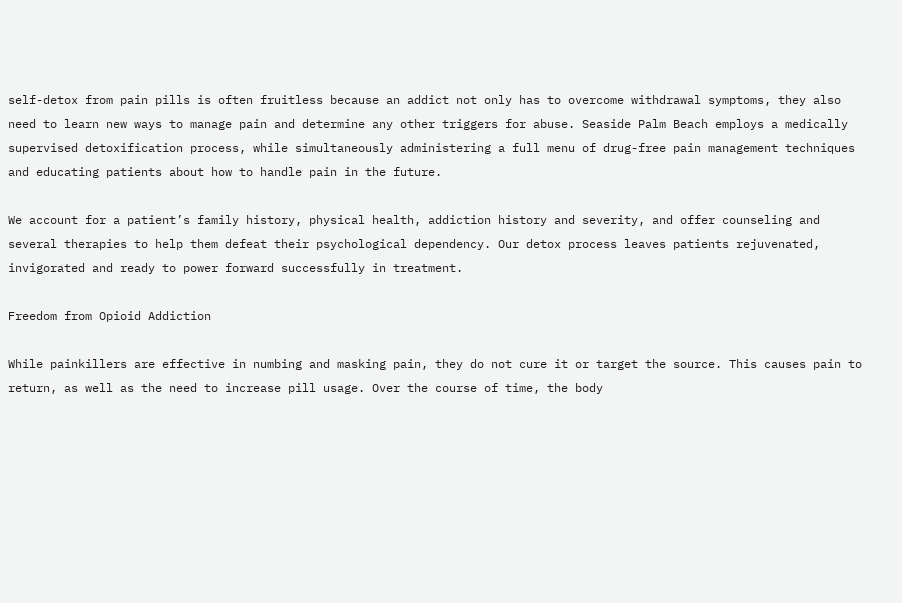self-detox from pain pills is often fruitless because an addict not only has to overcome withdrawal symptoms, they also need to learn new ways to manage pain and determine any other triggers for abuse. Seaside Palm Beach employs a medically supervised detoxification process, while simultaneously administering a full menu of drug-free pain management techniques and educating patients about how to handle pain in the future.

We account for a patient’s family history, physical health, addiction history and severity, and offer counseling and several therapies to help them defeat their psychological dependency. Our detox process leaves patients rejuvenated, invigorated and ready to power forward successfully in treatment.

Freedom from Opioid Addiction

While painkillers are effective in numbing and masking pain, they do not cure it or target the source. This causes pain to return, as well as the need to increase pill usage. Over the course of time, the body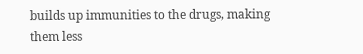builds up immunities to the drugs, making them less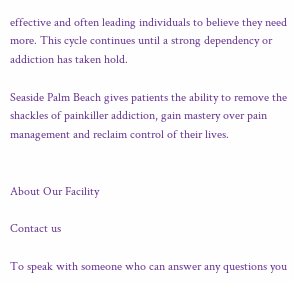effective and often leading individuals to believe they need more. This cycle continues until a strong dependency or addiction has taken hold.

Seaside Palm Beach gives patients the ability to remove the shackles of painkiller addiction, gain mastery over pain management and reclaim control of their lives.


About Our Facility

Contact us

To speak with someone who can answer any questions you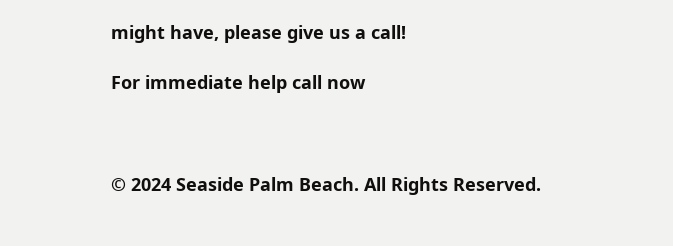might have, please give us a call!

For immediate help call now



© 2024 Seaside Palm Beach. All Rights Reserved.